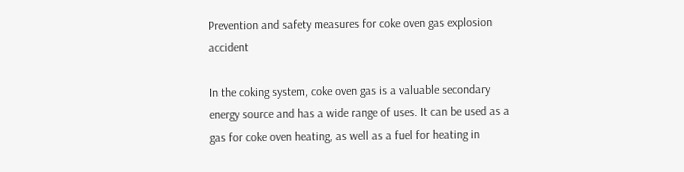Prevention and safety measures for coke oven gas explosion accident

In the coking system, coke oven gas is a valuable secondary energy source and has a wide range of uses. It can be used as a gas for coke oven heating, as well as a fuel for heating in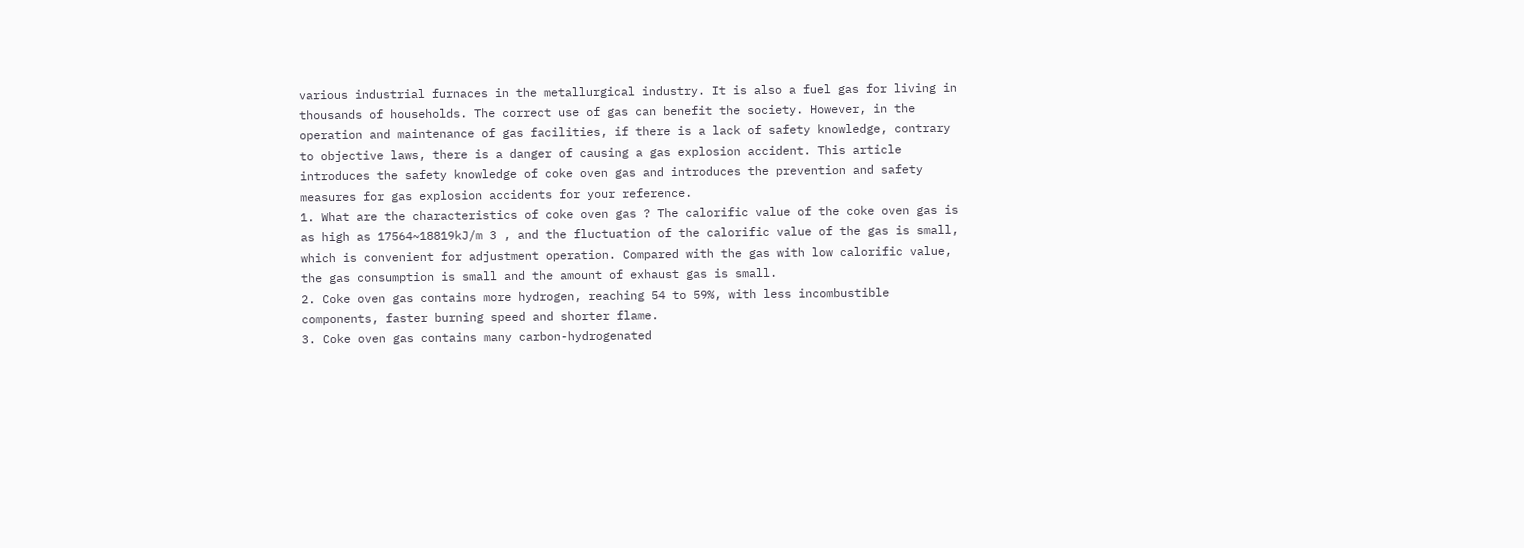various industrial furnaces in the metallurgical industry. It is also a fuel gas for living in thousands of households. The correct use of gas can benefit the society. However, in the operation and maintenance of gas facilities, if there is a lack of safety knowledge, contrary to objective laws, there is a danger of causing a gas explosion accident. This article introduces the safety knowledge of coke oven gas and introduces the prevention and safety measures for gas explosion accidents for your reference.
1. What are the characteristics of coke oven gas ? The calorific value of the coke oven gas is as high as 17564~18819kJ/m 3 , and the fluctuation of the calorific value of the gas is small, which is convenient for adjustment operation. Compared with the gas with low calorific value, the gas consumption is small and the amount of exhaust gas is small.
2. Coke oven gas contains more hydrogen, reaching 54 to 59%, with less incombustible components, faster burning speed and shorter flame.
3. Coke oven gas contains many carbon-hydrogenated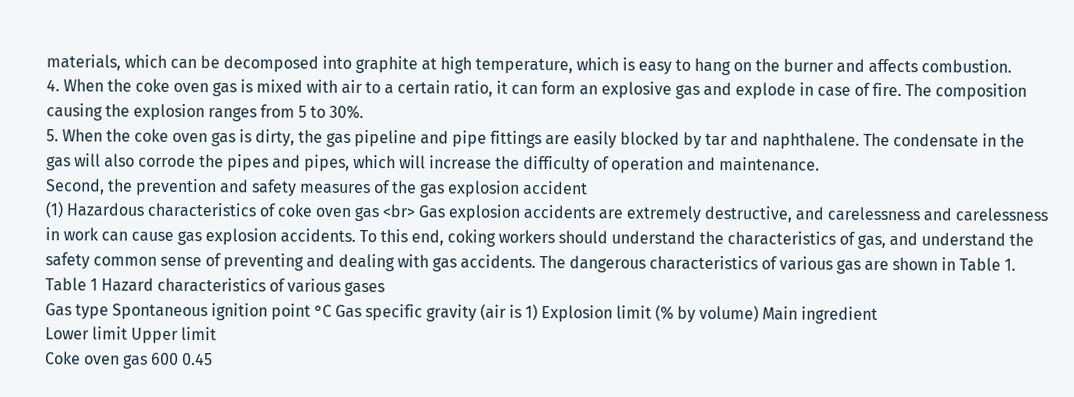materials, which can be decomposed into graphite at high temperature, which is easy to hang on the burner and affects combustion.
4. When the coke oven gas is mixed with air to a certain ratio, it can form an explosive gas and explode in case of fire. The composition causing the explosion ranges from 5 to 30%.
5. When the coke oven gas is dirty, the gas pipeline and pipe fittings are easily blocked by tar and naphthalene. The condensate in the gas will also corrode the pipes and pipes, which will increase the difficulty of operation and maintenance.
Second, the prevention and safety measures of the gas explosion accident
(1) Hazardous characteristics of coke oven gas <br> Gas explosion accidents are extremely destructive, and carelessness and carelessness in work can cause gas explosion accidents. To this end, coking workers should understand the characteristics of gas, and understand the safety common sense of preventing and dealing with gas accidents. The dangerous characteristics of various gas are shown in Table 1.
Table 1 Hazard characteristics of various gases
Gas type Spontaneous ignition point °C Gas specific gravity (air is 1) Explosion limit (% by volume) Main ingredient
Lower limit Upper limit
Coke oven gas 600 0.45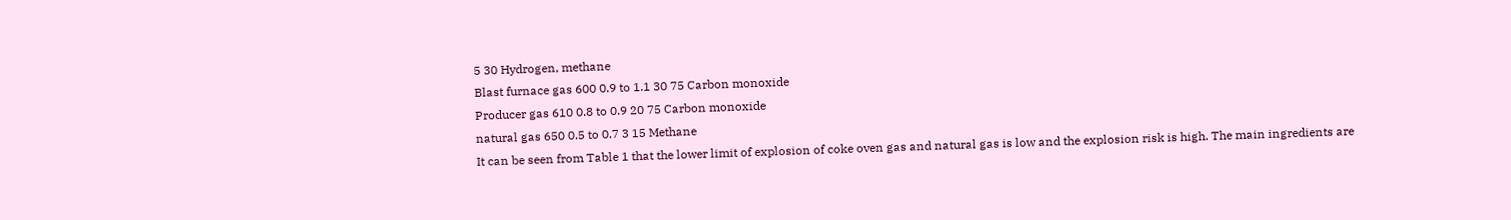5 30 Hydrogen, methane
Blast furnace gas 600 0.9 to 1.1 30 75 Carbon monoxide
Producer gas 610 0.8 to 0.9 20 75 Carbon monoxide
natural gas 650 0.5 to 0.7 3 15 Methane
It can be seen from Table 1 that the lower limit of explosion of coke oven gas and natural gas is low and the explosion risk is high. The main ingredients are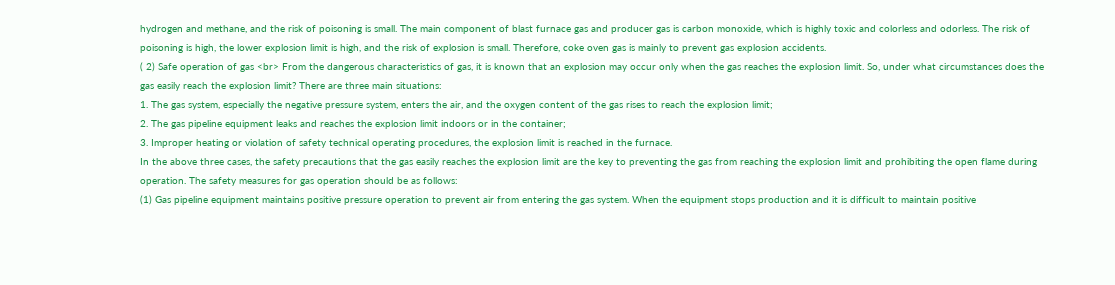hydrogen and methane, and the risk of poisoning is small. The main component of blast furnace gas and producer gas is carbon monoxide, which is highly toxic and colorless and odorless. The risk of poisoning is high, the lower explosion limit is high, and the risk of explosion is small. Therefore, coke oven gas is mainly to prevent gas explosion accidents.
( 2) Safe operation of gas <br> From the dangerous characteristics of gas, it is known that an explosion may occur only when the gas reaches the explosion limit. So, under what circumstances does the gas easily reach the explosion limit? There are three main situations:
1. The gas system, especially the negative pressure system, enters the air, and the oxygen content of the gas rises to reach the explosion limit;
2. The gas pipeline equipment leaks and reaches the explosion limit indoors or in the container;
3. Improper heating or violation of safety technical operating procedures, the explosion limit is reached in the furnace.
In the above three cases, the safety precautions that the gas easily reaches the explosion limit are the key to preventing the gas from reaching the explosion limit and prohibiting the open flame during operation. The safety measures for gas operation should be as follows:
(1) Gas pipeline equipment maintains positive pressure operation to prevent air from entering the gas system. When the equipment stops production and it is difficult to maintain positive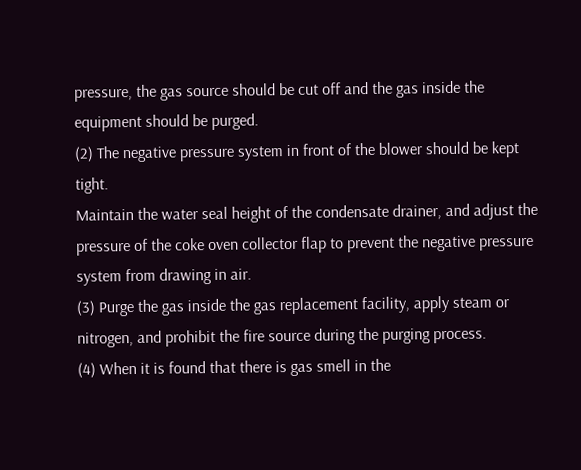pressure, the gas source should be cut off and the gas inside the equipment should be purged.
(2) The negative pressure system in front of the blower should be kept tight.
Maintain the water seal height of the condensate drainer, and adjust the pressure of the coke oven collector flap to prevent the negative pressure system from drawing in air.
(3) Purge the gas inside the gas replacement facility, apply steam or nitrogen, and prohibit the fire source during the purging process.
(4) When it is found that there is gas smell in the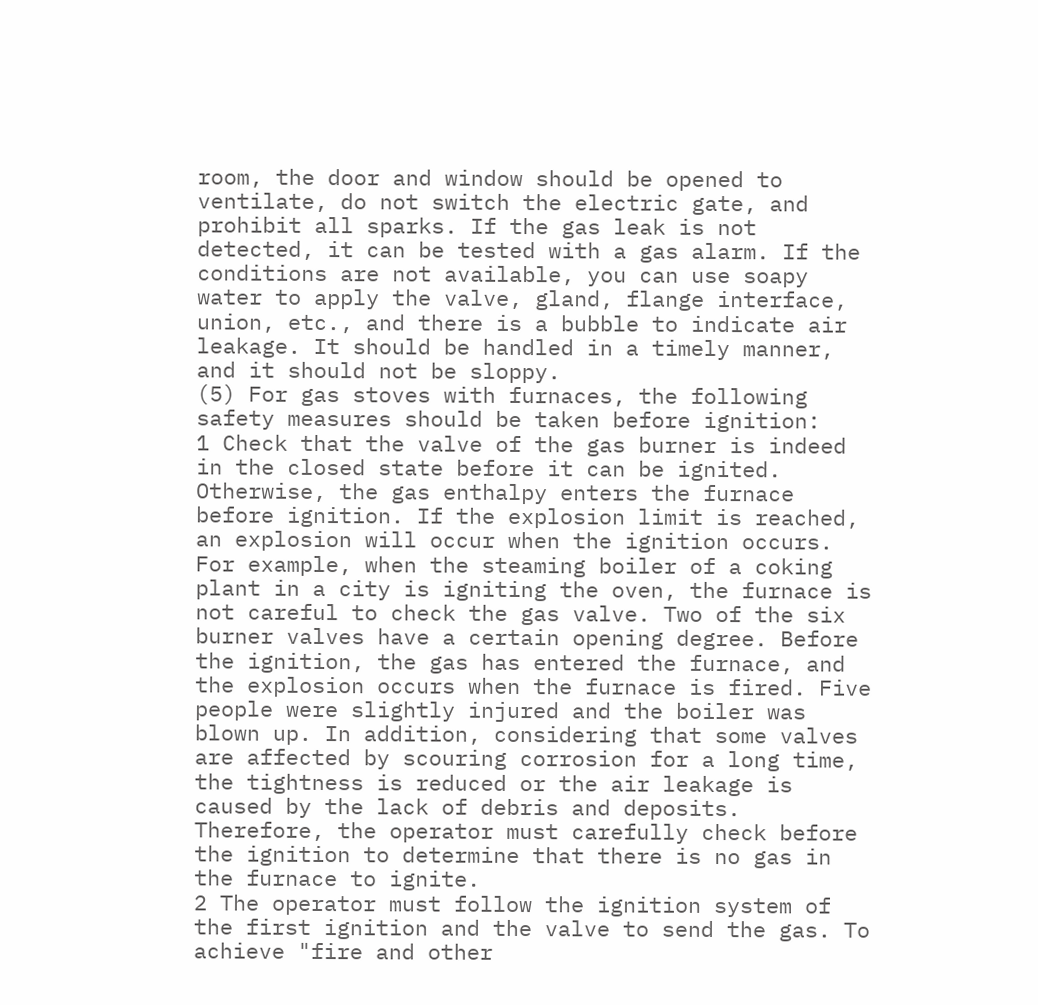room, the door and window should be opened to ventilate, do not switch the electric gate, and prohibit all sparks. If the gas leak is not detected, it can be tested with a gas alarm. If the conditions are not available, you can use soapy water to apply the valve, gland, flange interface, union, etc., and there is a bubble to indicate air leakage. It should be handled in a timely manner, and it should not be sloppy.
(5) For gas stoves with furnaces, the following safety measures should be taken before ignition:
1 Check that the valve of the gas burner is indeed in the closed state before it can be ignited. Otherwise, the gas enthalpy enters the furnace before ignition. If the explosion limit is reached, an explosion will occur when the ignition occurs. For example, when the steaming boiler of a coking plant in a city is igniting the oven, the furnace is not careful to check the gas valve. Two of the six burner valves have a certain opening degree. Before the ignition, the gas has entered the furnace, and the explosion occurs when the furnace is fired. Five people were slightly injured and the boiler was blown up. In addition, considering that some valves are affected by scouring corrosion for a long time, the tightness is reduced or the air leakage is caused by the lack of debris and deposits. Therefore, the operator must carefully check before the ignition to determine that there is no gas in the furnace to ignite.
2 The operator must follow the ignition system of the first ignition and the valve to send the gas. To achieve "fire and other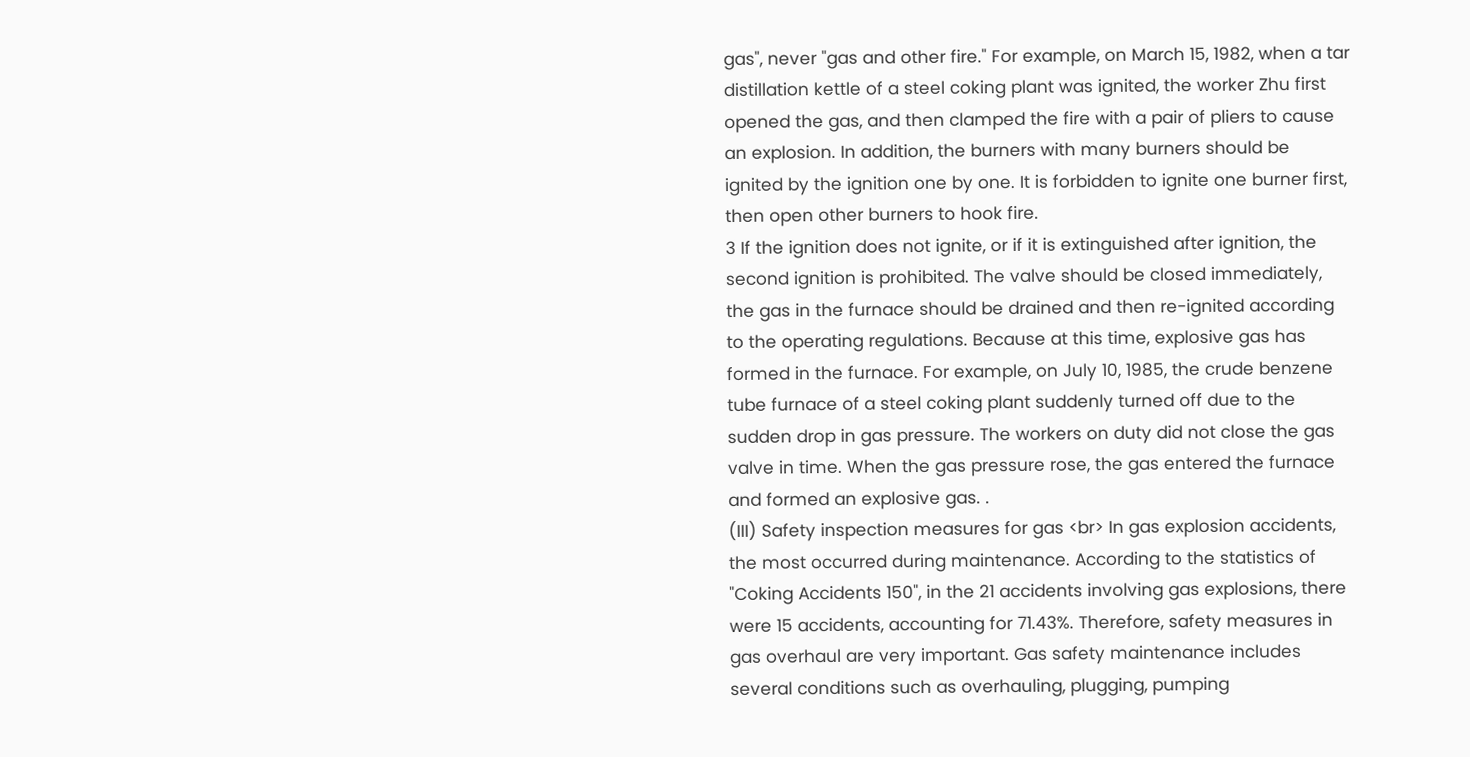gas", never "gas and other fire." For example, on March 15, 1982, when a tar distillation kettle of a steel coking plant was ignited, the worker Zhu first opened the gas, and then clamped the fire with a pair of pliers to cause an explosion. In addition, the burners with many burners should be ignited by the ignition one by one. It is forbidden to ignite one burner first, then open other burners to hook fire.
3 If the ignition does not ignite, or if it is extinguished after ignition, the second ignition is prohibited. The valve should be closed immediately, the gas in the furnace should be drained and then re-ignited according to the operating regulations. Because at this time, explosive gas has formed in the furnace. For example, on July 10, 1985, the crude benzene tube furnace of a steel coking plant suddenly turned off due to the sudden drop in gas pressure. The workers on duty did not close the gas valve in time. When the gas pressure rose, the gas entered the furnace and formed an explosive gas. .
(III) Safety inspection measures for gas <br> In gas explosion accidents, the most occurred during maintenance. According to the statistics of "Coking Accidents 150", in the 21 accidents involving gas explosions, there were 15 accidents, accounting for 71.43%. Therefore, safety measures in gas overhaul are very important. Gas safety maintenance includes several conditions such as overhauling, plugging, pumping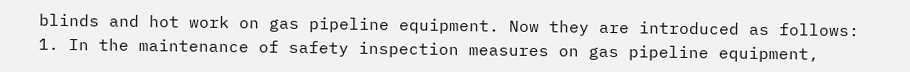blinds and hot work on gas pipeline equipment. Now they are introduced as follows:
1. In the maintenance of safety inspection measures on gas pipeline equipment,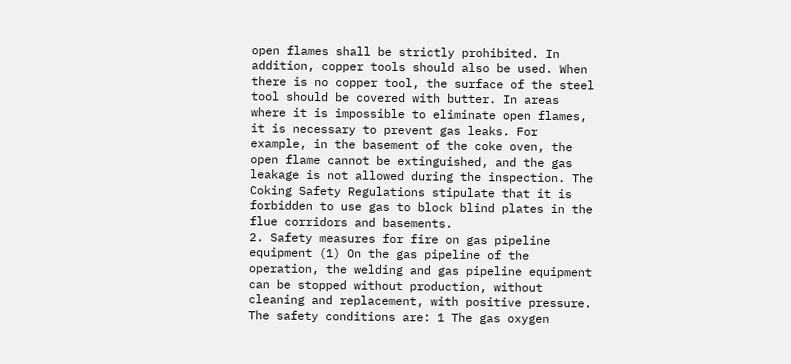open flames shall be strictly prohibited. In addition, copper tools should also be used. When there is no copper tool, the surface of the steel tool should be covered with butter. In areas where it is impossible to eliminate open flames, it is necessary to prevent gas leaks. For example, in the basement of the coke oven, the open flame cannot be extinguished, and the gas leakage is not allowed during the inspection. The Coking Safety Regulations stipulate that it is forbidden to use gas to block blind plates in the flue corridors and basements.
2. Safety measures for fire on gas pipeline equipment (1) On the gas pipeline of the operation, the welding and gas pipeline equipment can be stopped without production, without cleaning and replacement, with positive pressure. The safety conditions are: 1 The gas oxygen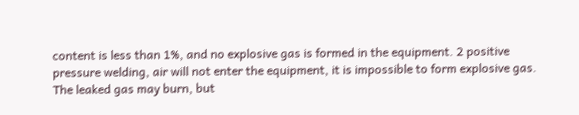content is less than 1%, and no explosive gas is formed in the equipment. 2 positive pressure welding, air will not enter the equipment, it is impossible to form explosive gas. The leaked gas may burn, but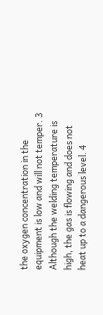the oxygen concentration in the equipment is low and will not temper. 3 Although the welding temperature is high, the gas is flowing and does not heat up to a dangerous level. 4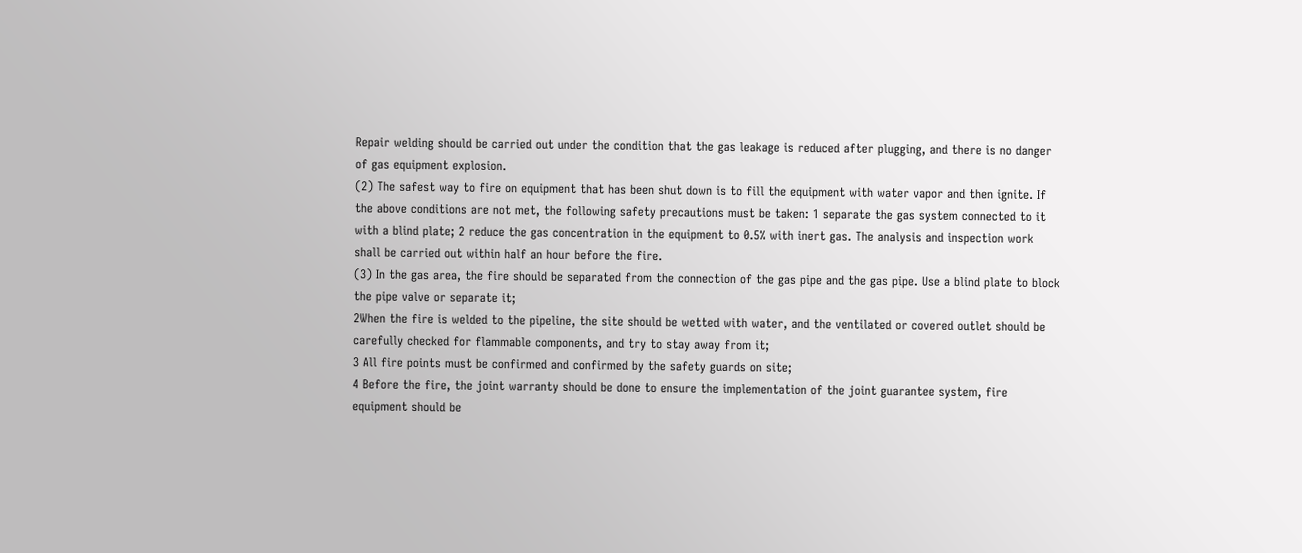Repair welding should be carried out under the condition that the gas leakage is reduced after plugging, and there is no danger of gas equipment explosion.
(2) The safest way to fire on equipment that has been shut down is to fill the equipment with water vapor and then ignite. If the above conditions are not met, the following safety precautions must be taken: 1 separate the gas system connected to it with a blind plate; 2 reduce the gas concentration in the equipment to 0.5% with inert gas. The analysis and inspection work shall be carried out within half an hour before the fire.
(3) In the gas area, the fire should be separated from the connection of the gas pipe and the gas pipe. Use a blind plate to block the pipe valve or separate it;
2When the fire is welded to the pipeline, the site should be wetted with water, and the ventilated or covered outlet should be carefully checked for flammable components, and try to stay away from it;
3 All fire points must be confirmed and confirmed by the safety guards on site;
4 Before the fire, the joint warranty should be done to ensure the implementation of the joint guarantee system, fire equipment should be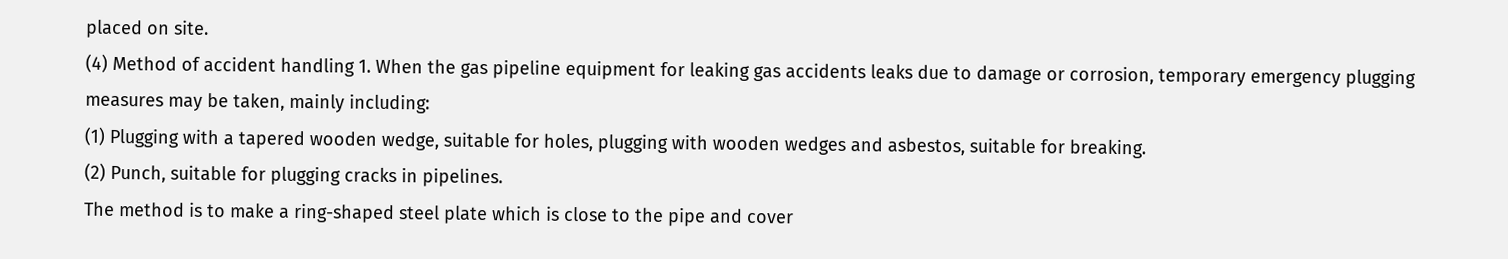placed on site.
(4) Method of accident handling 1. When the gas pipeline equipment for leaking gas accidents leaks due to damage or corrosion, temporary emergency plugging measures may be taken, mainly including:
(1) Plugging with a tapered wooden wedge, suitable for holes, plugging with wooden wedges and asbestos, suitable for breaking.
(2) Punch, suitable for plugging cracks in pipelines.
The method is to make a ring-shaped steel plate which is close to the pipe and cover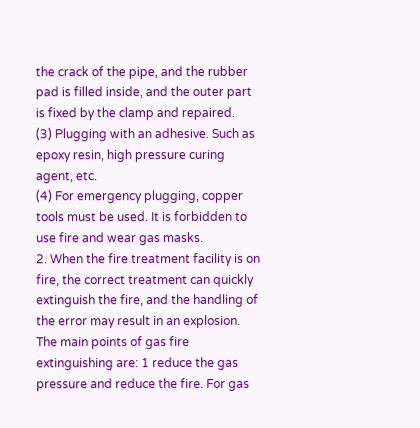the crack of the pipe, and the rubber pad is filled inside, and the outer part is fixed by the clamp and repaired.
(3) Plugging with an adhesive. Such as epoxy resin, high pressure curing agent, etc.
(4) For emergency plugging, copper tools must be used. It is forbidden to use fire and wear gas masks.
2. When the fire treatment facility is on fire, the correct treatment can quickly extinguish the fire, and the handling of the error may result in an explosion. The main points of gas fire extinguishing are: 1 reduce the gas pressure and reduce the fire. For gas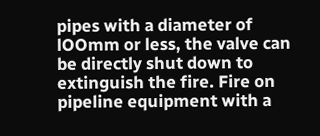pipes with a diameter of lOOmm or less, the valve can be directly shut down to extinguish the fire. Fire on pipeline equipment with a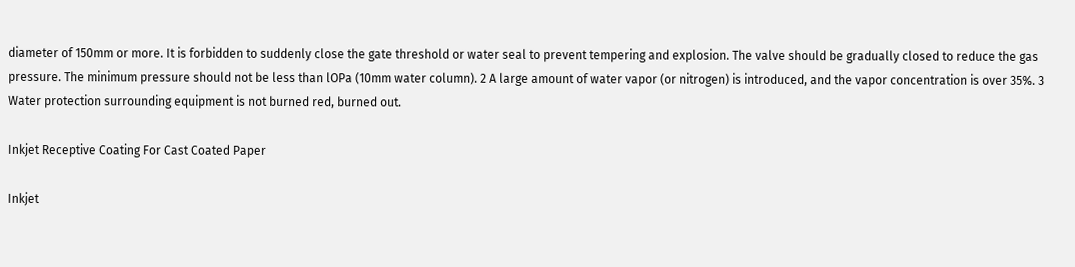diameter of 150mm or more. It is forbidden to suddenly close the gate threshold or water seal to prevent tempering and explosion. The valve should be gradually closed to reduce the gas pressure. The minimum pressure should not be less than lOPa (10mm water column). 2 A large amount of water vapor (or nitrogen) is introduced, and the vapor concentration is over 35%. 3 Water protection surrounding equipment is not burned red, burned out.

Inkjet Receptive Coating For Cast Coated Paper

Inkjet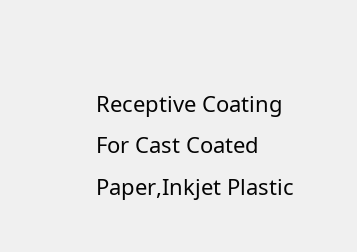Receptive Coating For Cast Coated Paper,Inkjet Plastic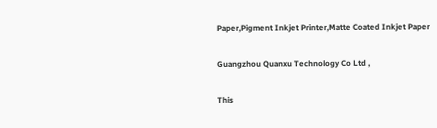Paper,Pigment Inkjet Printer,Matte Coated Inkjet Paper

Guangzhou Quanxu Technology Co Ltd ,

This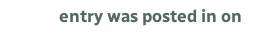entry was posted in on